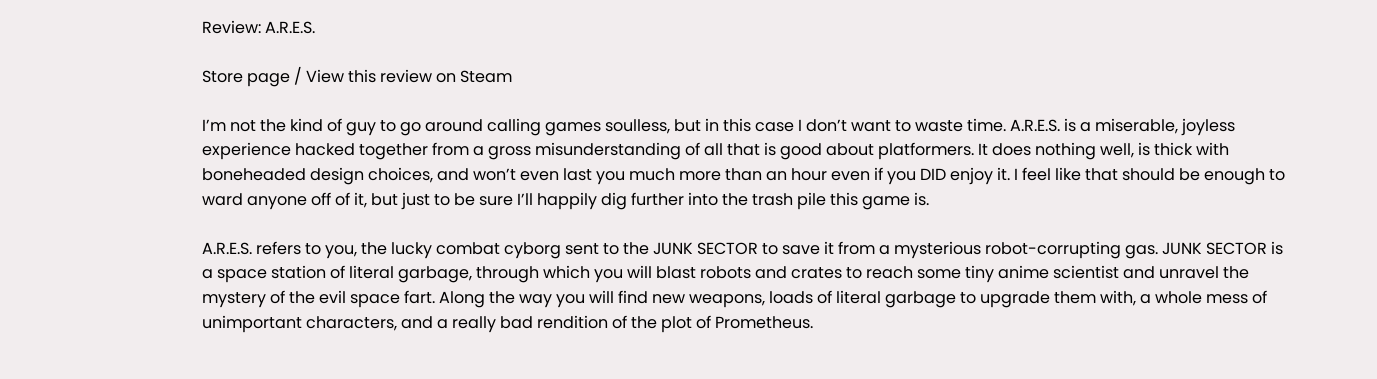Review: A.R.E.S.

Store page / View this review on Steam

I’m not the kind of guy to go around calling games soulless, but in this case I don’t want to waste time. A.R.E.S. is a miserable, joyless experience hacked together from a gross misunderstanding of all that is good about platformers. It does nothing well, is thick with boneheaded design choices, and won’t even last you much more than an hour even if you DID enjoy it. I feel like that should be enough to ward anyone off of it, but just to be sure I’ll happily dig further into the trash pile this game is.

A.R.E.S. refers to you, the lucky combat cyborg sent to the JUNK SECTOR to save it from a mysterious robot-corrupting gas. JUNK SECTOR is a space station of literal garbage, through which you will blast robots and crates to reach some tiny anime scientist and unravel the mystery of the evil space fart. Along the way you will find new weapons, loads of literal garbage to upgrade them with, a whole mess of unimportant characters, and a really bad rendition of the plot of Prometheus.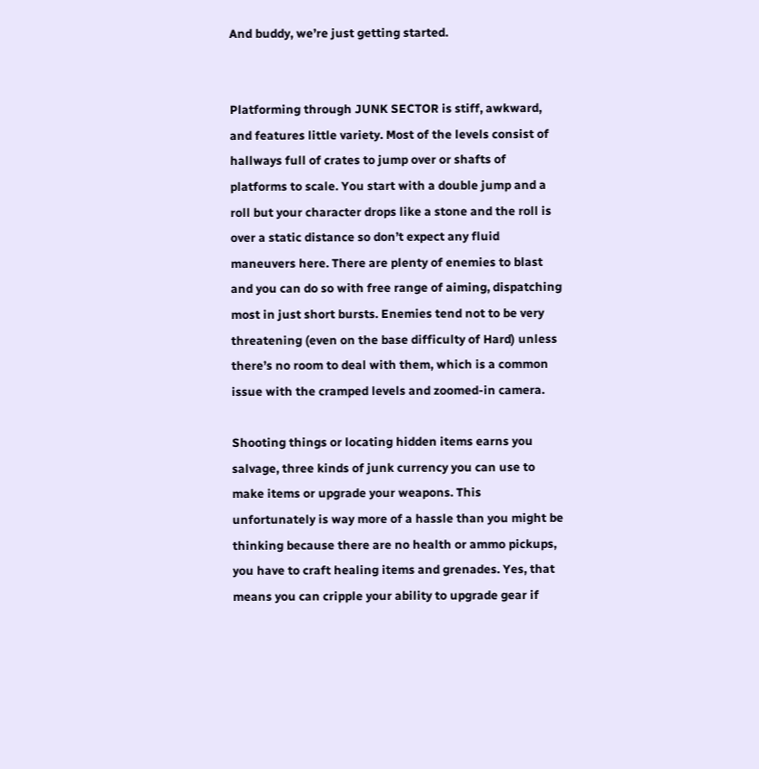And buddy, we’re just getting started.


Platforming through JUNK SECTOR is stiff, awkward, and features little variety. Most of the levels consist of hallways full of crates to jump over or shafts of platforms to scale. You start with a double jump and a roll but your character drops like a stone and the roll is over a static distance so don’t expect any fluid maneuvers here. There are plenty of enemies to blast and you can do so with free range of aiming, dispatching most in just short bursts. Enemies tend not to be very threatening (even on the base difficulty of Hard) unless there’s no room to deal with them, which is a common issue with the cramped levels and zoomed-in camera.

Shooting things or locating hidden items earns you salvage, three kinds of junk currency you can use to make items or upgrade your weapons. This unfortunately is way more of a hassle than you might be thinking because there are no health or ammo pickups, you have to craft healing items and grenades. Yes, that means you can cripple your ability to upgrade gear if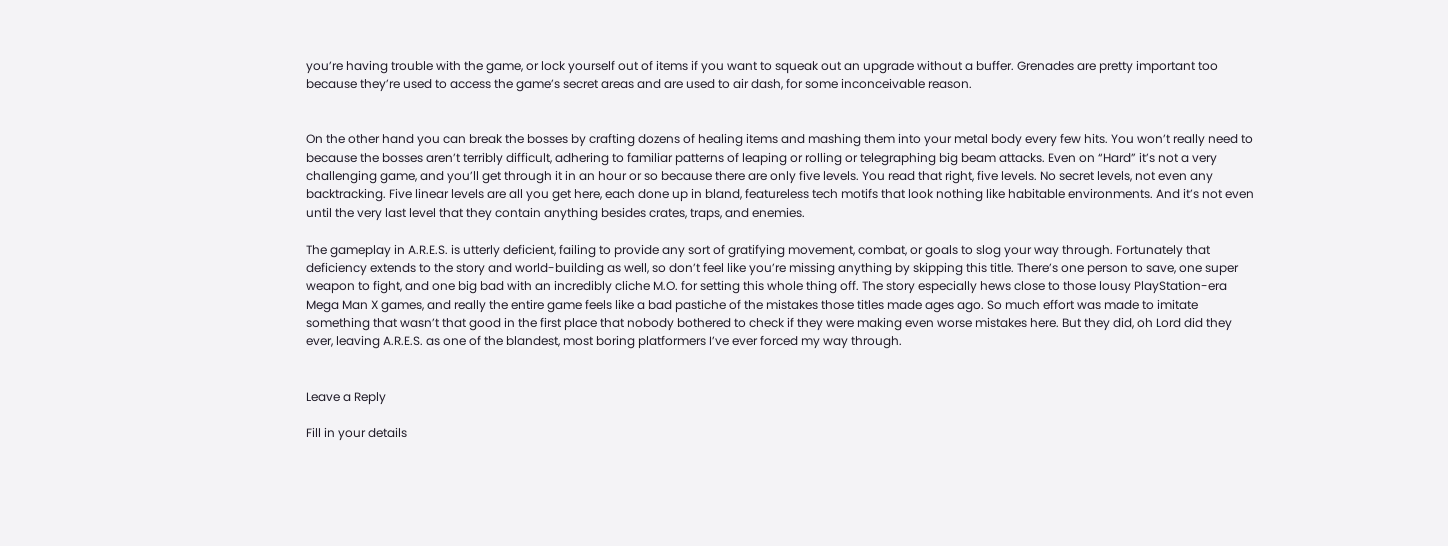you’re having trouble with the game, or lock yourself out of items if you want to squeak out an upgrade without a buffer. Grenades are pretty important too because they’re used to access the game’s secret areas and are used to air dash, for some inconceivable reason.


On the other hand you can break the bosses by crafting dozens of healing items and mashing them into your metal body every few hits. You won’t really need to because the bosses aren’t terribly difficult, adhering to familiar patterns of leaping or rolling or telegraphing big beam attacks. Even on “Hard” it’s not a very challenging game, and you’ll get through it in an hour or so because there are only five levels. You read that right, five levels. No secret levels, not even any backtracking. Five linear levels are all you get here, each done up in bland, featureless tech motifs that look nothing like habitable environments. And it’s not even until the very last level that they contain anything besides crates, traps, and enemies.

The gameplay in A.R.E.S. is utterly deficient, failing to provide any sort of gratifying movement, combat, or goals to slog your way through. Fortunately that deficiency extends to the story and world-building as well, so don’t feel like you’re missing anything by skipping this title. There’s one person to save, one super weapon to fight, and one big bad with an incredibly cliche M.O. for setting this whole thing off. The story especially hews close to those lousy PlayStation-era Mega Man X games, and really the entire game feels like a bad pastiche of the mistakes those titles made ages ago. So much effort was made to imitate something that wasn’t that good in the first place that nobody bothered to check if they were making even worse mistakes here. But they did, oh Lord did they ever, leaving A.R.E.S. as one of the blandest, most boring platformers I’ve ever forced my way through.


Leave a Reply

Fill in your details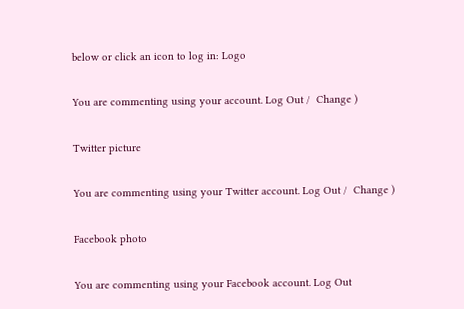below or click an icon to log in: Logo

You are commenting using your account. Log Out /  Change )

Twitter picture

You are commenting using your Twitter account. Log Out /  Change )

Facebook photo

You are commenting using your Facebook account. Log Out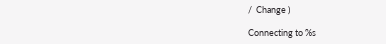/  Change )

Connecting to %s